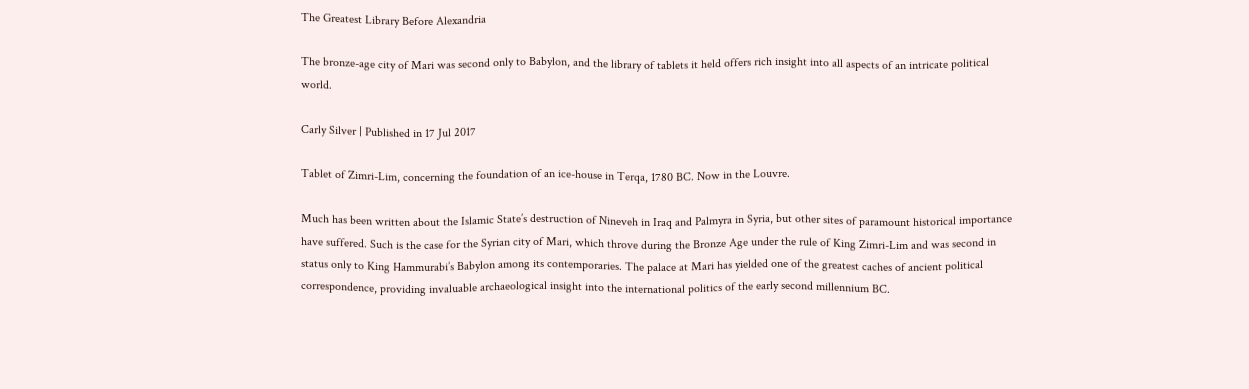The Greatest Library Before Alexandria

The bronze-age city of Mari was second only to Babylon, and the library of tablets it held offers rich insight into all aspects of an intricate political world.

Carly Silver | Published in 17 Jul 2017

Tablet of Zimri-Lim, concerning the foundation of an ice-house in Terqa, 1780 BC. Now in the Louvre.

Much has been written about the Islamic State’s destruction of Nineveh in Iraq and Palmyra in Syria, but other sites of paramount historical importance have suffered. Such is the case for the Syrian city of Mari, which throve during the Bronze Age under the rule of King Zimri-Lim and was second in status only to King Hammurabi’s Babylon among its contemporaries. The palace at Mari has yielded one of the greatest caches of ancient political correspondence, providing invaluable archaeological insight into the international politics of the early second millennium BC.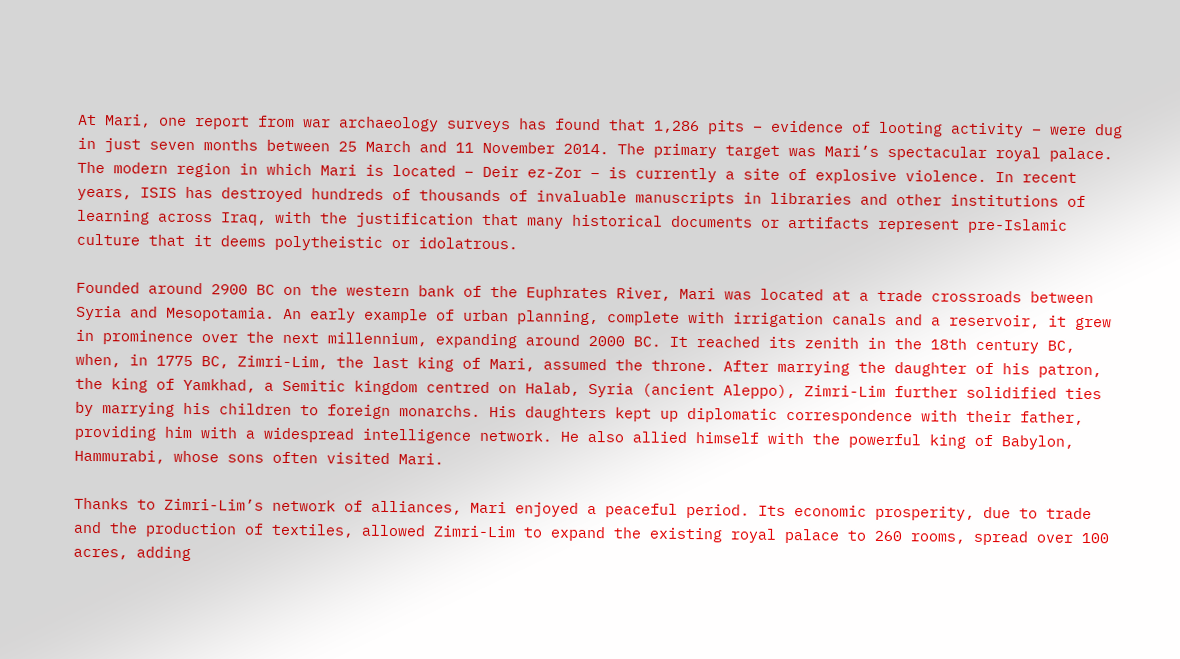At Mari, one report from war archaeology surveys has found that 1,286 pits – evidence of looting activity – were dug in just seven months between 25 March and 11 November 2014. The primary target was Mari’s spectacular royal palace. The modern region in which Mari is located – Deir ez-Zor – is currently a site of explosive violence. In recent years, ISIS has destroyed hundreds of thousands of invaluable manuscripts in libraries and other institutions of learning across Iraq, with the justification that many historical documents or artifacts represent pre-Islamic culture that it deems polytheistic or idolatrous.

Founded around 2900 BC on the western bank of the Euphrates River, Mari was located at a trade crossroads between Syria and Mesopotamia. An early example of urban planning, complete with irrigation canals and a reservoir, it grew in prominence over the next millennium, expanding around 2000 BC. It reached its zenith in the 18th century BC, when, in 1775 BC, Zimri-Lim, the last king of Mari, assumed the throne. After marrying the daughter of his patron, the king of Yamkhad, a Semitic kingdom centred on Halab, Syria (ancient Aleppo), Zimri-Lim further solidified ties by marrying his children to foreign monarchs. His daughters kept up diplomatic correspondence with their father, providing him with a widespread intelligence network. He also allied himself with the powerful king of Babylon, Hammurabi, whose sons often visited Mari.

Thanks to Zimri-Lim’s network of alliances, Mari enjoyed a peaceful period. Its economic prosperity, due to trade and the production of textiles, allowed Zimri-Lim to expand the existing royal palace to 260 rooms, spread over 100 acres, adding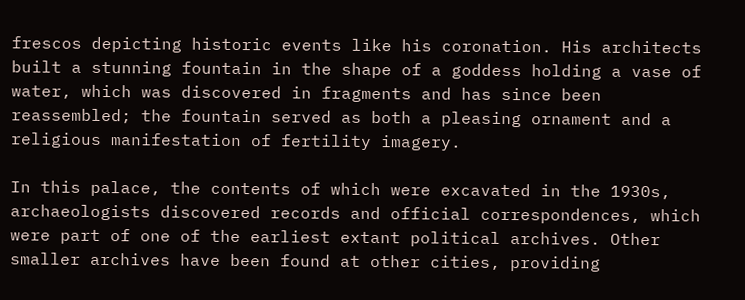frescos depicting historic events like his coronation. His architects built a stunning fountain in the shape of a goddess holding a vase of water, which was discovered in fragments and has since been reassembled; the fountain served as both a pleasing ornament and a religious manifestation of fertility imagery.

In this palace, the contents of which were excavated in the 1930s, archaeologists discovered records and official correspondences, which were part of one of the earliest extant political archives. Other smaller archives have been found at other cities, providing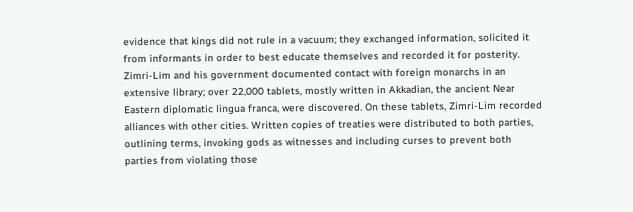evidence that kings did not rule in a vacuum; they exchanged information, solicited it from informants in order to best educate themselves and recorded it for posterity. Zimri-Lim and his government documented contact with foreign monarchs in an extensive library; over 22,000 tablets, mostly written in Akkadian, the ancient Near Eastern diplomatic lingua franca, were discovered. On these tablets, Zimri-Lim recorded alliances with other cities. Written copies of treaties were distributed to both parties, outlining terms, invoking gods as witnesses and including curses to prevent both parties from violating those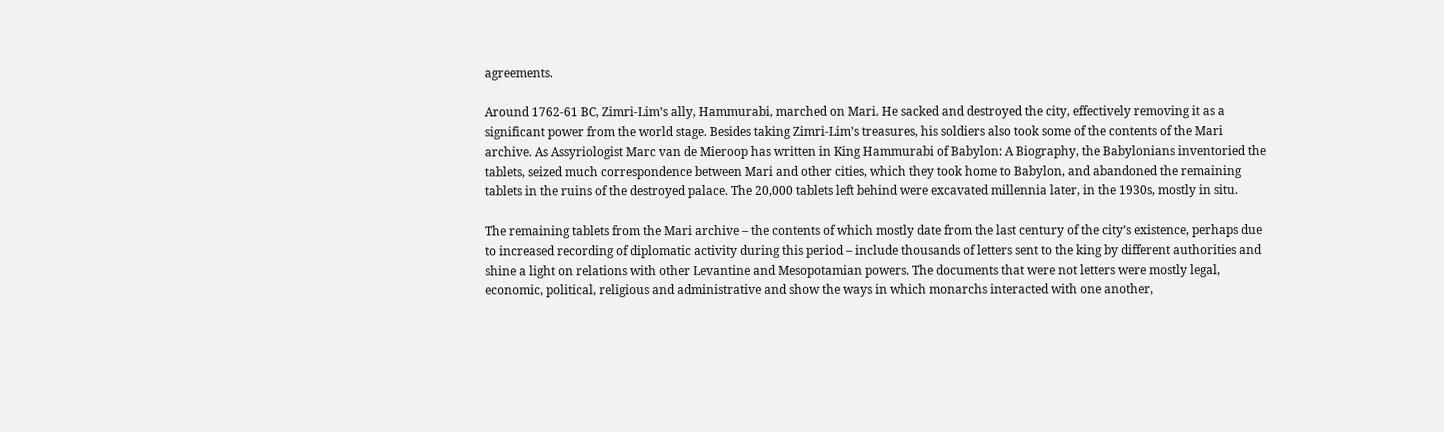agreements.

Around 1762-61 BC, Zimri-Lim’s ally, Hammurabi, marched on Mari. He sacked and destroyed the city, effectively removing it as a significant power from the world stage. Besides taking Zimri-Lim’s treasures, his soldiers also took some of the contents of the Mari archive. As Assyriologist Marc van de Mieroop has written in King Hammurabi of Babylon: A Biography, the Babylonians inventoried the tablets, seized much correspondence between Mari and other cities, which they took home to Babylon, and abandoned the remaining tablets in the ruins of the destroyed palace. The 20,000 tablets left behind were excavated millennia later, in the 1930s, mostly in situ.

The remaining tablets from the Mari archive – the contents of which mostly date from the last century of the city’s existence, perhaps due to increased recording of diplomatic activity during this period – include thousands of letters sent to the king by different authorities and shine a light on relations with other Levantine and Mesopotamian powers. The documents that were not letters were mostly legal, economic, political, religious and administrative and show the ways in which monarchs interacted with one another,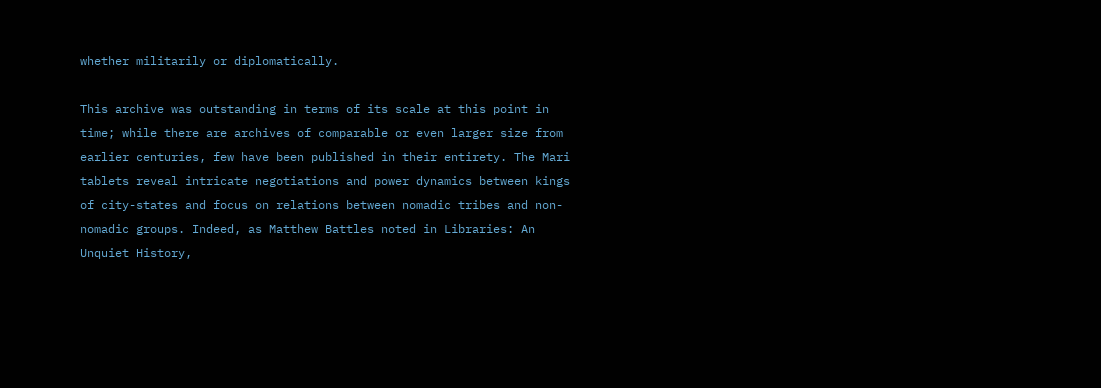whether militarily or diplomatically.

This archive was outstanding in terms of its scale at this point in time; while there are archives of comparable or even larger size from earlier centuries, few have been published in their entirety. The Mari tablets reveal intricate negotiations and power dynamics between kings of city-states and focus on relations between nomadic tribes and non-nomadic groups. Indeed, as Matthew Battles noted in Libraries: An Unquiet History,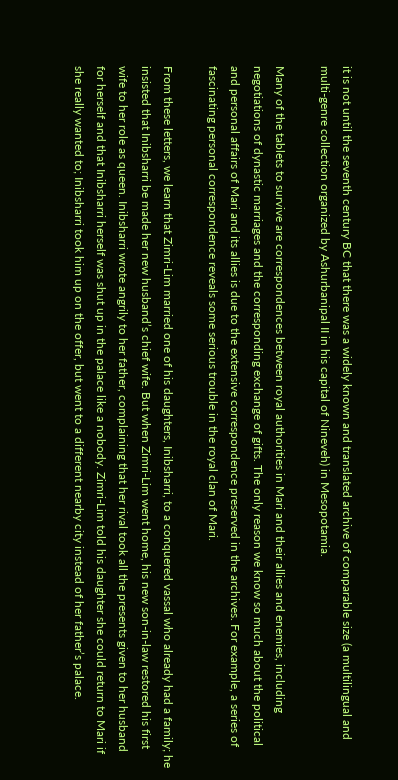it is not until the seventh century BC that there was a widely known and translated archive of comparable size (a multilingual and multi-genre collection organized by Ashurbanipal II in his capital of Nineveh) in Mesopotamia.

Many of the tablets to survive are correspondences between royal authorities in Mari and their allies and enemies, including negotiations of dynastic marriages and the corresponding exchange of gifts. The only reason we know so much about the political and personal affairs of Mari and its allies is due to the extensive correspondence preserved in the archives. For example, a series of fascinating personal correspondence reveals some serious trouble in the royal clan of Mari.

From these letters, we learn that Zimri-Lim married one of his daughters, Inibsharri, to a conquered vassal who already had a family; he insisted that Inibsharri be made her new husband’s chief wife. But when Zimri-Lim went home, his new son-in-law restored his first wife to her role as queen. Inibsharri wrote angrily to her father, complaining that her rival took all the presents given to her husband for herself and that Inibsharri herself was shut up in the palace like a nobody. Zimri-Lim told his daughter she could return to Mari if she really wanted to; Inibsharri took him up on the offer, but went to a different nearby city instead of her father’s palace.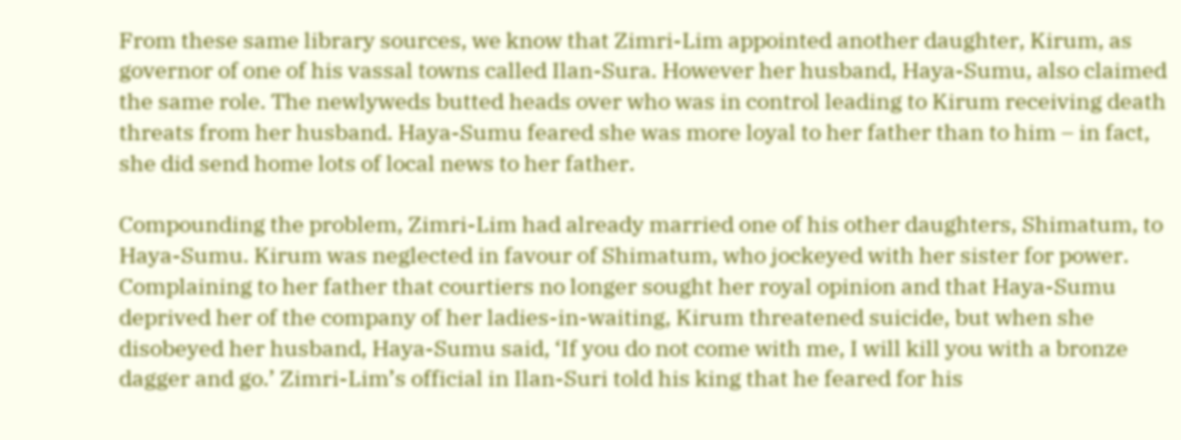From these same library sources, we know that Zimri-Lim appointed another daughter, Kirum, as governor of one of his vassal towns called Ilan-Sura. However her husband, Haya-Sumu, also claimed the same role. The newlyweds butted heads over who was in control leading to Kirum receiving death threats from her husband. Haya-Sumu feared she was more loyal to her father than to him – in fact, she did send home lots of local news to her father.

Compounding the problem, Zimri-Lim had already married one of his other daughters, Shimatum, to Haya-Sumu. Kirum was neglected in favour of Shimatum, who jockeyed with her sister for power. Complaining to her father that courtiers no longer sought her royal opinion and that Haya-Sumu deprived her of the company of her ladies-in-waiting, Kirum threatened suicide, but when she disobeyed her husband, Haya-Sumu said, ‘If you do not come with me, I will kill you with a bronze dagger and go.’ Zimri-Lim’s official in Ilan-Suri told his king that he feared for his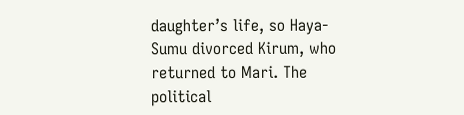daughter’s life, so Haya-Sumu divorced Kirum, who returned to Mari. The political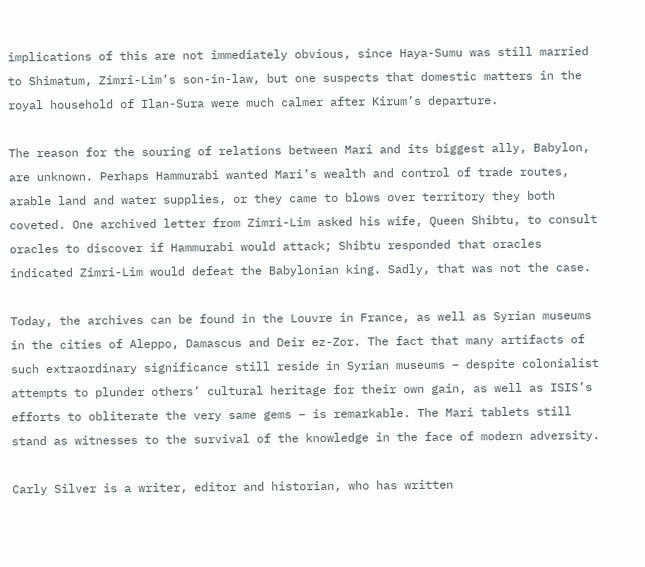implications of this are not immediately obvious, since Haya-Sumu was still married to Shimatum, Zimri-Lim’s son-in-law, but one suspects that domestic matters in the royal household of Ilan-Sura were much calmer after Kirum’s departure.

The reason for the souring of relations between Mari and its biggest ally, Babylon, are unknown. Perhaps Hammurabi wanted Mari’s wealth and control of trade routes, arable land and water supplies, or they came to blows over territory they both coveted. One archived letter from Zimri-Lim asked his wife, Queen Shibtu, to consult oracles to discover if Hammurabi would attack; Shibtu responded that oracles indicated Zimri-Lim would defeat the Babylonian king. Sadly, that was not the case.

Today, the archives can be found in the Louvre in France, as well as Syrian museums in the cities of Aleppo, Damascus and Deir ez-Zor. The fact that many artifacts of such extraordinary significance still reside in Syrian museums – despite colonialist attempts to plunder others’ cultural heritage for their own gain, as well as ISIS’s efforts to obliterate the very same gems – is remarkable. The Mari tablets still stand as witnesses to the survival of the knowledge in the face of modern adversity.

Carly Silver is a writer, editor and historian, who has written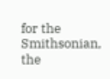for the Smithsonian, the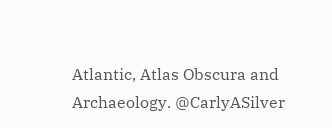Atlantic, Atlas Obscura and Archaeology. @CarlyASilver